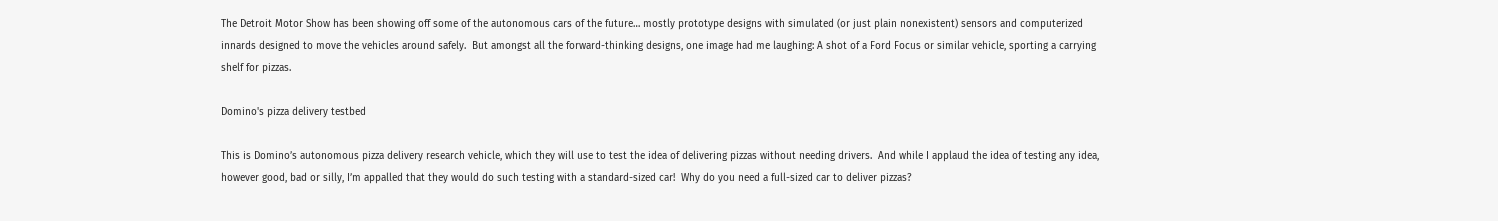The Detroit Motor Show has been showing off some of the autonomous cars of the future… mostly prototype designs with simulated (or just plain nonexistent) sensors and computerized innards designed to move the vehicles around safely.  But amongst all the forward-thinking designs, one image had me laughing: A shot of a Ford Focus or similar vehicle, sporting a carrying shelf for pizzas.

Domino's pizza delivery testbed

This is Domino’s autonomous pizza delivery research vehicle, which they will use to test the idea of delivering pizzas without needing drivers.  And while I applaud the idea of testing any idea, however good, bad or silly, I’m appalled that they would do such testing with a standard-sized car!  Why do you need a full-sized car to deliver pizzas?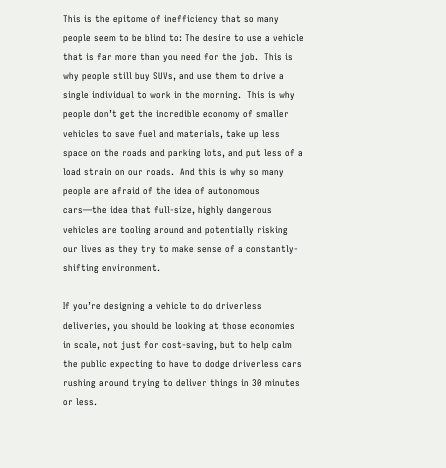This is the epitome of inefficiency that so many people seem to be blind to: The desire to use a vehicle that is far more than you need for the job.  This is why people still buy SUVs, and use them to drive a single individual to work in the morning.  This is why people don’t get the incredible economy of smaller vehicles to save fuel and materials, take up less space on the roads and parking lots, and put less of a load strain on our roads.  And this is why so many people are afraid of the idea of autonomous cars—the idea that full-size, highly dangerous vehicles are tooling around and potentially risking our lives as they try to make sense of a constantly-shifting environment.

If you’re designing a vehicle to do driverless deliveries, you should be looking at those economies in scale, not just for cost-saving, but to help calm the public expecting to have to dodge driverless cars rushing around trying to deliver things in 30 minutes or less.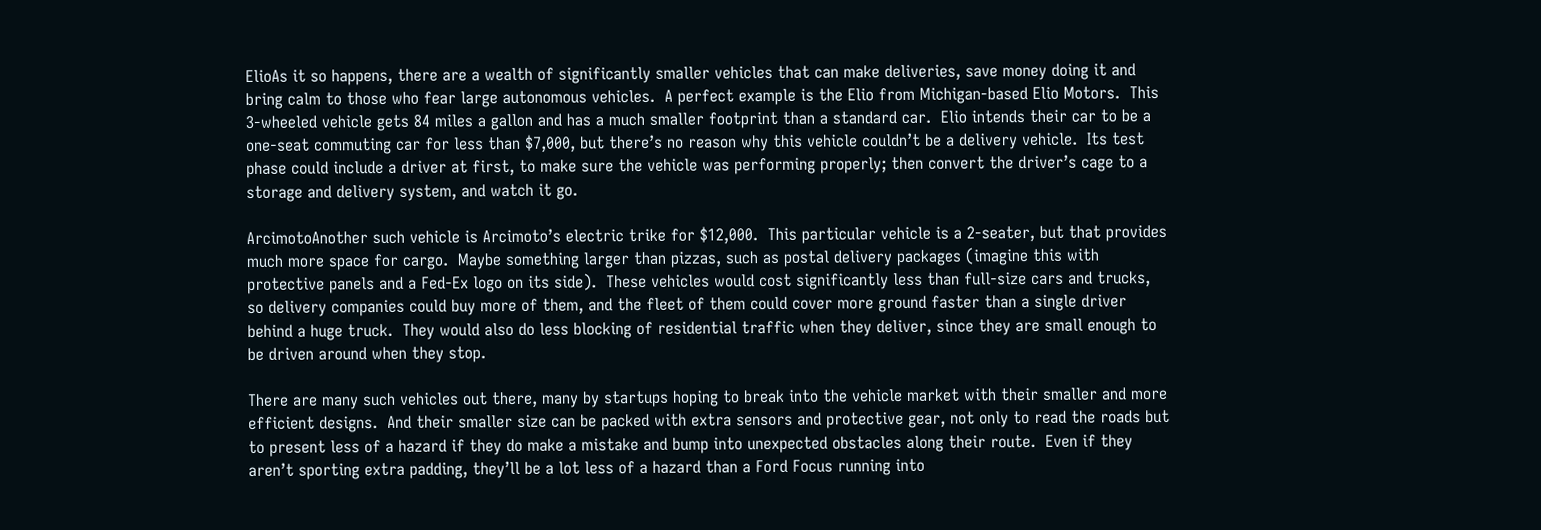ElioAs it so happens, there are a wealth of significantly smaller vehicles that can make deliveries, save money doing it and bring calm to those who fear large autonomous vehicles.  A perfect example is the Elio from Michigan-based Elio Motors.  This 3-wheeled vehicle gets 84 miles a gallon and has a much smaller footprint than a standard car.  Elio intends their car to be a one-seat commuting car for less than $7,000, but there’s no reason why this vehicle couldn’t be a delivery vehicle.  Its test phase could include a driver at first, to make sure the vehicle was performing properly; then convert the driver’s cage to a storage and delivery system, and watch it go.

ArcimotoAnother such vehicle is Arcimoto’s electric trike for $12,000.  This particular vehicle is a 2-seater, but that provides much more space for cargo.  Maybe something larger than pizzas, such as postal delivery packages (imagine this with protective panels and a Fed-Ex logo on its side).  These vehicles would cost significantly less than full-size cars and trucks, so delivery companies could buy more of them, and the fleet of them could cover more ground faster than a single driver behind a huge truck.  They would also do less blocking of residential traffic when they deliver, since they are small enough to be driven around when they stop.

There are many such vehicles out there, many by startups hoping to break into the vehicle market with their smaller and more efficient designs.  And their smaller size can be packed with extra sensors and protective gear, not only to read the roads but to present less of a hazard if they do make a mistake and bump into unexpected obstacles along their route.  Even if they aren’t sporting extra padding, they’ll be a lot less of a hazard than a Ford Focus running into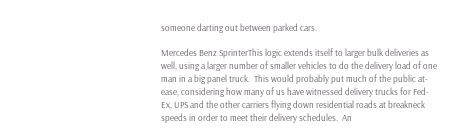someone darting out between parked cars.

Mercedes Benz SprinterThis logic extends itself to larger bulk deliveries as well, using a larger number of smaller vehicles to do the delivery load of one man in a big panel truck.  This would probably put much of the public at-ease, considering how many of us have witnessed delivery trucks for Fed-Ex, UPS and the other carriers flying down residential roads at breakneck speeds in order to meet their delivery schedules.  An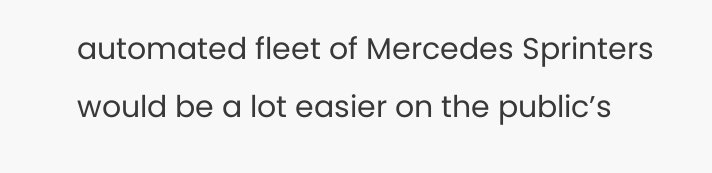automated fleet of Mercedes Sprinters would be a lot easier on the public’s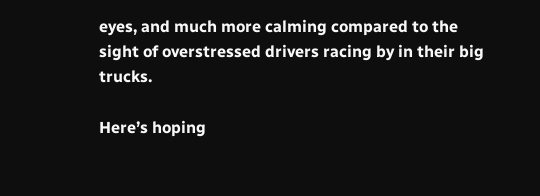eyes, and much more calming compared to the sight of overstressed drivers racing by in their big trucks.

Here’s hoping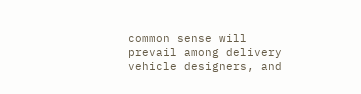common sense will prevail among delivery vehicle designers, and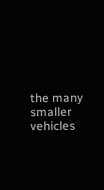the many smaller vehicles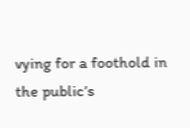vying for a foothold in the public’s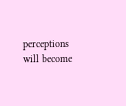perceptions will become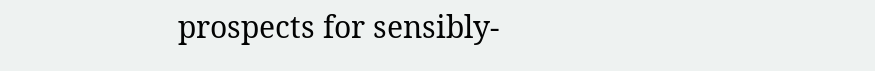prospects for sensibly-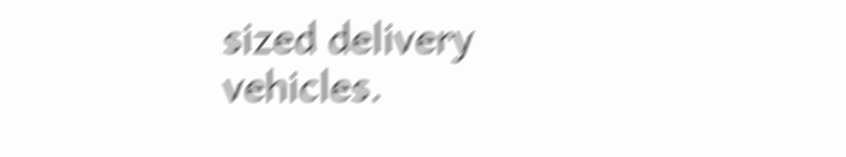sized delivery vehicles.